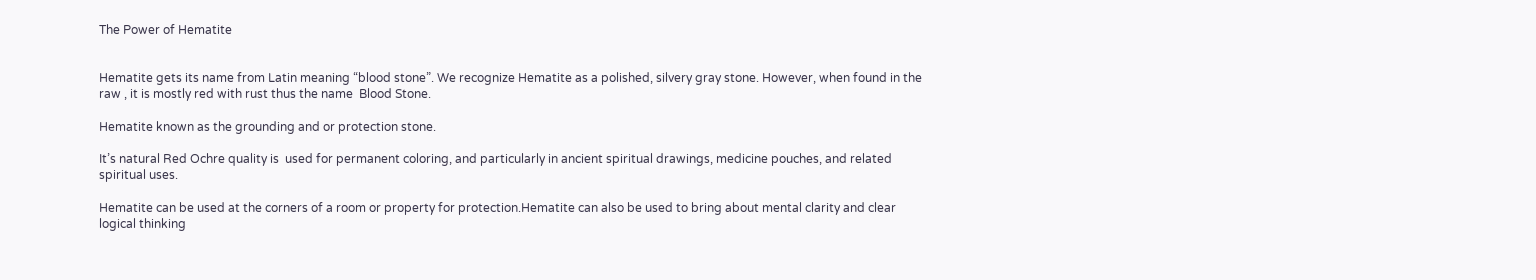The Power of Hematite


Hematite gets its name from Latin meaning “blood stone”. We recognize Hematite as a polished, silvery gray stone. However, when found in the raw , it is mostly red with rust thus the name  Blood Stone.

Hematite known as the grounding and or protection stone.

It’s natural Red Ochre quality is  used for permanent coloring, and particularly in ancient spiritual drawings, medicine pouches, and related spiritual uses.

Hematite can be used at the corners of a room or property for protection.Hematite can also be used to bring about mental clarity and clear logical thinking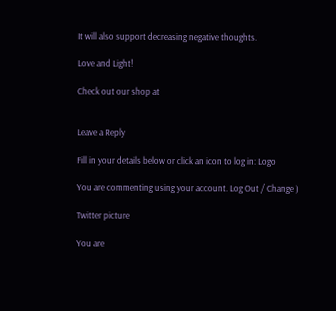It will also support decreasing negative thoughts.

Love and Light!

Check out our shop at


Leave a Reply

Fill in your details below or click an icon to log in: Logo

You are commenting using your account. Log Out / Change )

Twitter picture

You are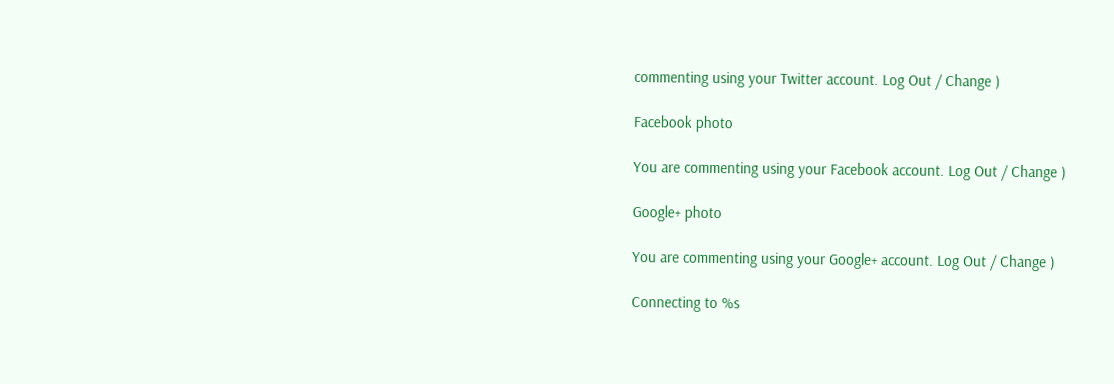commenting using your Twitter account. Log Out / Change )

Facebook photo

You are commenting using your Facebook account. Log Out / Change )

Google+ photo

You are commenting using your Google+ account. Log Out / Change )

Connecting to %s